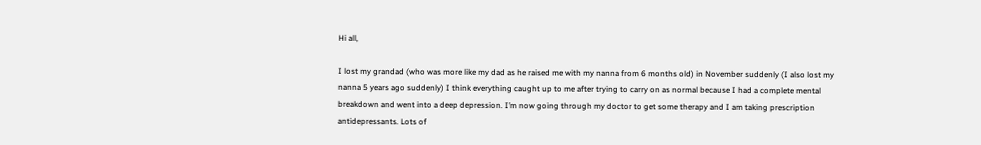Hi all,

I lost my grandad (who was more like my dad as he raised me with my nanna from 6 months old) in November suddenly (I also lost my nanna 5 years ago suddenly) I think everything caught up to me after trying to carry on as normal because I had a complete mental breakdown and went into a deep depression. I’m now going through my doctor to get some therapy and I am taking prescription antidepressants. Lots of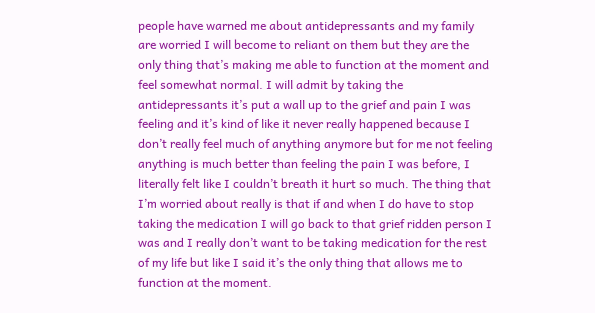people have warned me about antidepressants and my family are worried I will become to reliant on them but they are the only thing that’s making me able to function at the moment and feel somewhat normal. I will admit by taking the antidepressants it’s put a wall up to the grief and pain I was feeling and it’s kind of like it never really happened because I don’t really feel much of anything anymore but for me not feeling anything is much better than feeling the pain I was before, I literally felt like I couldn’t breath it hurt so much. The thing that I’m worried about really is that if and when I do have to stop taking the medication I will go back to that grief ridden person I was and I really don’t want to be taking medication for the rest of my life but like I said it’s the only thing that allows me to function at the moment.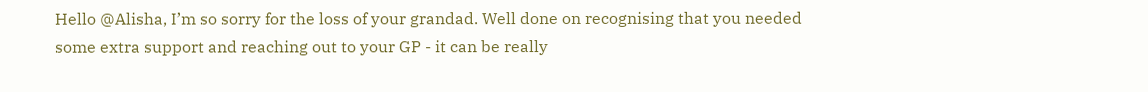Hello @Alisha, I’m so sorry for the loss of your grandad. Well done on recognising that you needed some extra support and reaching out to your GP - it can be really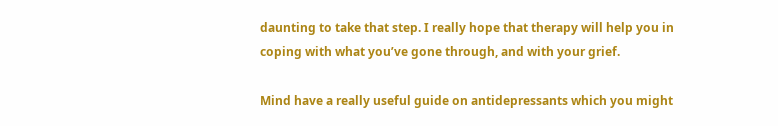daunting to take that step. I really hope that therapy will help you in coping with what you’ve gone through, and with your grief.

Mind have a really useful guide on antidepressants which you might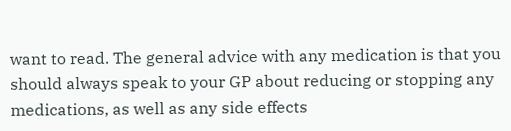want to read. The general advice with any medication is that you should always speak to your GP about reducing or stopping any medications, as well as any side effects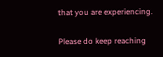that you are experiencing.

Please do keep reaching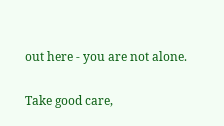out here - you are not alone.

Take good care,